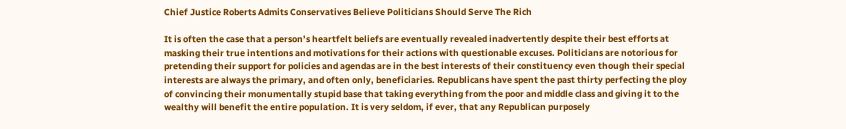Chief Justice Roberts Admits Conservatives Believe Politicians Should Serve The Rich

It is often the case that a person’s heartfelt beliefs are eventually revealed inadvertently despite their best efforts at masking their true intentions and motivations for their actions with questionable excuses. Politicians are notorious for pretending their support for policies and agendas are in the best interests of their constituency even though their special interests are always the primary, and often only, beneficiaries. Republicans have spent the past thirty perfecting the ploy of convincing their monumentally stupid base that taking everything from the poor and middle class and giving it to the wealthy will benefit the entire population. It is very seldom, if ever, that any Republican purposely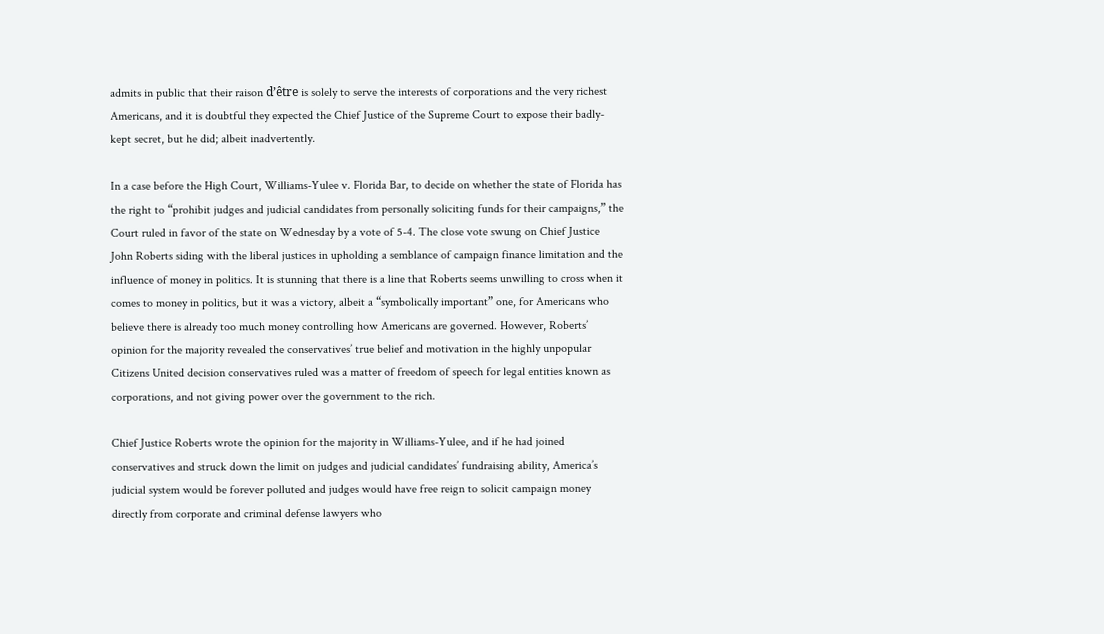admits in public that their raison d’être is solely to serve the interests of corporations and the very richest Americans, and it is doubtful they expected the Chief Justice of the Supreme Court to expose their badly-kept secret, but he did; albeit inadvertently.

In a case before the High Court, Williams-Yulee v. Florida Bar, to decide on whether the state of Florida has the right to “prohibit judges and judicial candidates from personally soliciting funds for their campaigns,” the Court ruled in favor of the state on Wednesday by a vote of 5-4. The close vote swung on Chief Justice John Roberts siding with the liberal justices in upholding a semblance of campaign finance limitation and the influence of money in politics. It is stunning that there is a line that Roberts seems unwilling to cross when it comes to money in politics, but it was a victory, albeit a “symbolically important” one, for Americans who believe there is already too much money controlling how Americans are governed. However, Roberts’ opinion for the majority revealed the conservatives’ true belief and motivation in the highly unpopular Citizens United decision conservatives ruled was a matter of freedom of speech for legal entities known as corporations, and not giving power over the government to the rich.

Chief Justice Roberts wrote the opinion for the majority in Williams-Yulee, and if he had joined conservatives and struck down the limit on judges and judicial candidates’ fundraising ability, America’s judicial system would be forever polluted and judges would have free reign to solicit campaign money directly from corporate and criminal defense lawyers who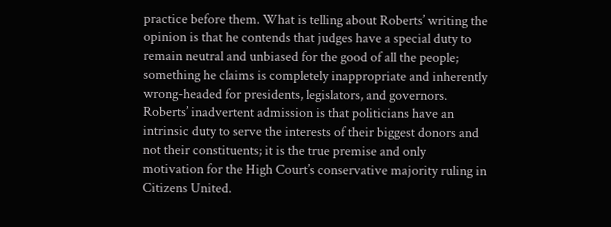practice before them. What is telling about Roberts’ writing the opinion is that he contends that judges have a special duty to remain neutral and unbiased for the good of all the people; something he claims is completely inappropriate and inherently wrong-headed for presidents, legislators, and governors. Roberts’ inadvertent admission is that politicians have an intrinsic duty to serve the interests of their biggest donors and not their constituents; it is the true premise and only motivation for the High Court’s conservative majority ruling in Citizens United.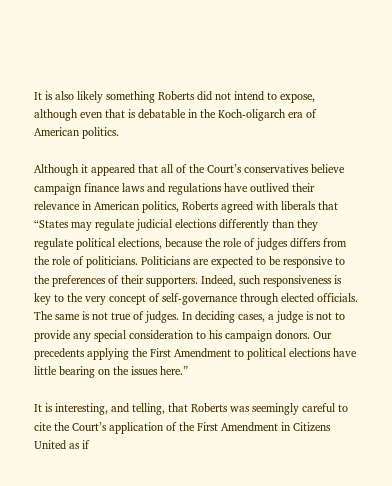It is also likely something Roberts did not intend to expose, although even that is debatable in the Koch-oligarch era of American politics.

Although it appeared that all of the Court’s conservatives believe campaign finance laws and regulations have outlived their relevance in American politics, Roberts agreed with liberals that “States may regulate judicial elections differently than they regulate political elections, because the role of judges differs from the role of politicians. Politicians are expected to be responsive to the preferences of their supporters. Indeed, such responsiveness is key to the very concept of self-governance through elected officials. The same is not true of judges. In deciding cases, a judge is not to provide any special consideration to his campaign donors. Our precedents applying the First Amendment to political elections have little bearing on the issues here.”

It is interesting, and telling, that Roberts was seemingly careful to cite the Court’s application of the First Amendment in Citizens United as if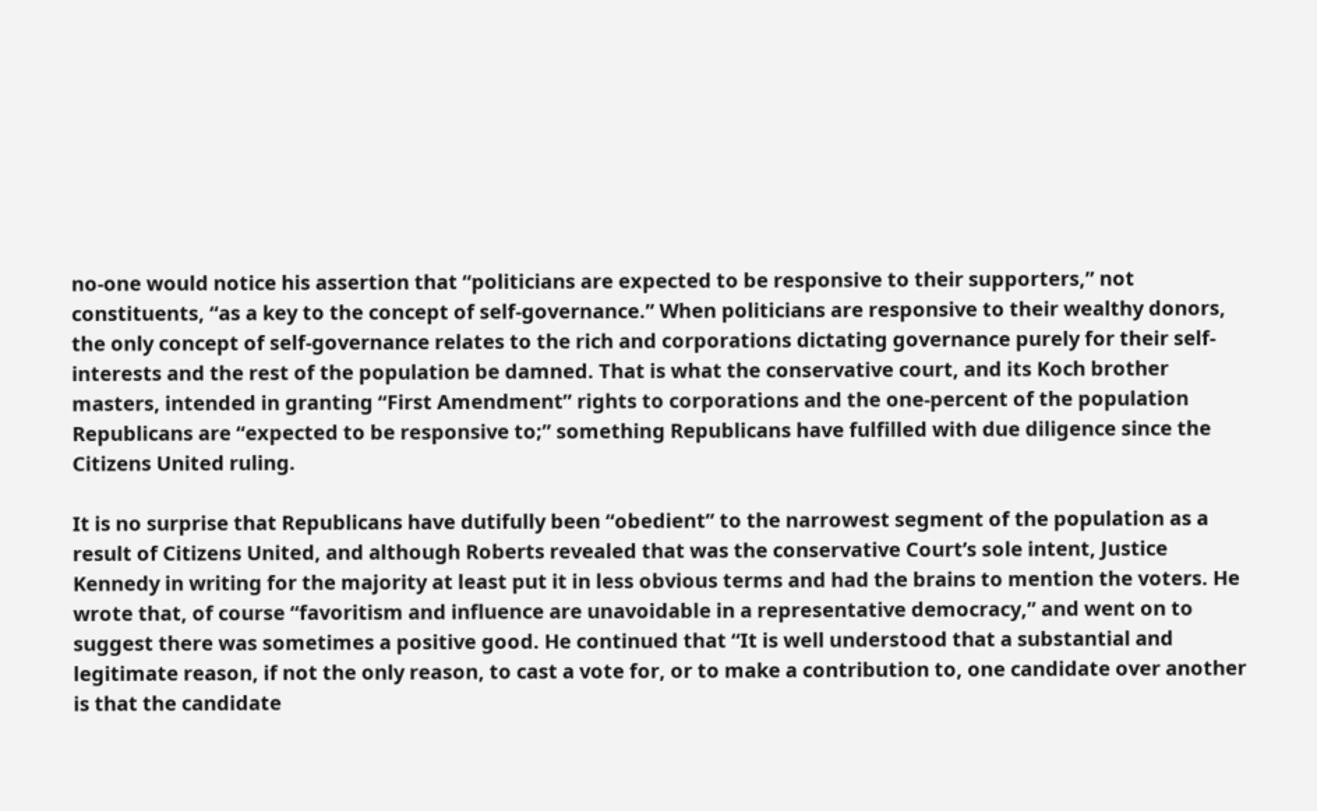no-one would notice his assertion that “politicians are expected to be responsive to their supporters,” not constituents, “as a key to the concept of self-governance.” When politicians are responsive to their wealthy donors, the only concept of self-governance relates to the rich and corporations dictating governance purely for their self-interests and the rest of the population be damned. That is what the conservative court, and its Koch brother masters, intended in granting “First Amendment” rights to corporations and the one-percent of the population Republicans are “expected to be responsive to;” something Republicans have fulfilled with due diligence since the Citizens United ruling.

It is no surprise that Republicans have dutifully been “obedient” to the narrowest segment of the population as a result of Citizens United, and although Roberts revealed that was the conservative Court’s sole intent, Justice Kennedy in writing for the majority at least put it in less obvious terms and had the brains to mention the voters. He wrote that, of course “favoritism and influence are unavoidable in a representative democracy,” and went on to suggest there was sometimes a positive good. He continued that “It is well understood that a substantial and legitimate reason, if not the only reason, to cast a vote for, or to make a contribution to, one candidate over another is that the candidate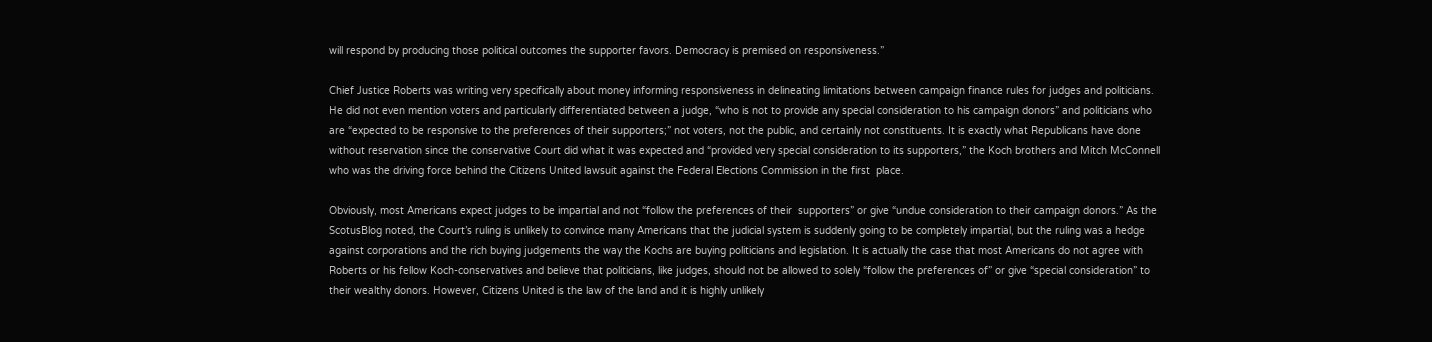will respond by producing those political outcomes the supporter favors. Democracy is premised on responsiveness.”

Chief Justice Roberts was writing very specifically about money informing responsiveness in delineating limitations between campaign finance rules for judges and politicians. He did not even mention voters and particularly differentiated between a judge, “who is not to provide any special consideration to his campaign donors” and politicians who are “expected to be responsive to the preferences of their supporters;” not voters, not the public, and certainly not constituents. It is exactly what Republicans have done without reservation since the conservative Court did what it was expected and “provided very special consideration to its supporters,” the Koch brothers and Mitch McConnell who was the driving force behind the Citizens United lawsuit against the Federal Elections Commission in the first  place.

Obviously, most Americans expect judges to be impartial and not “follow the preferences of their  supporters” or give “undue consideration to their campaign donors.” As the ScotusBlog noted, the Court’s ruling is unlikely to convince many Americans that the judicial system is suddenly going to be completely impartial, but the ruling was a hedge against corporations and the rich buying judgements the way the Kochs are buying politicians and legislation. It is actually the case that most Americans do not agree with Roberts or his fellow Koch-conservatives and believe that politicians, like judges, should not be allowed to solely “follow the preferences of” or give “special consideration” to their wealthy donors. However, Citizens United is the law of the land and it is highly unlikely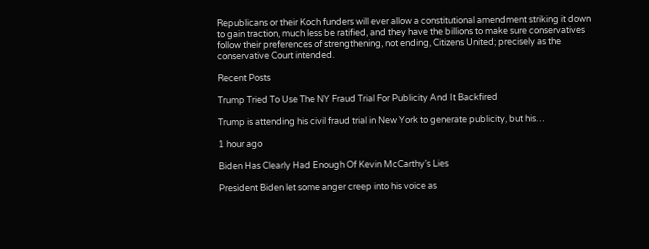Republicans or their Koch funders will ever allow a constitutional amendment striking it down to gain traction, much less be ratified, and they have the billions to make sure conservatives follow their preferences of strengthening, not ending, Citizens United; precisely as the conservative Court intended.

Recent Posts

Trump Tried To Use The NY Fraud Trial For Publicity And It Backfired

Trump is attending his civil fraud trial in New York to generate publicity, but his…

1 hour ago

Biden Has Clearly Had Enough Of Kevin McCarthy’s Lies

President Biden let some anger creep into his voice as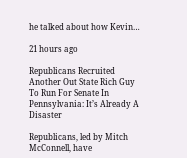he talked about how Kevin…

21 hours ago

Republicans Recruited Another Out State Rich Guy To Run For Senate In Pennsylvania: It’s Already A Disaster

Republicans, led by Mitch McConnell, have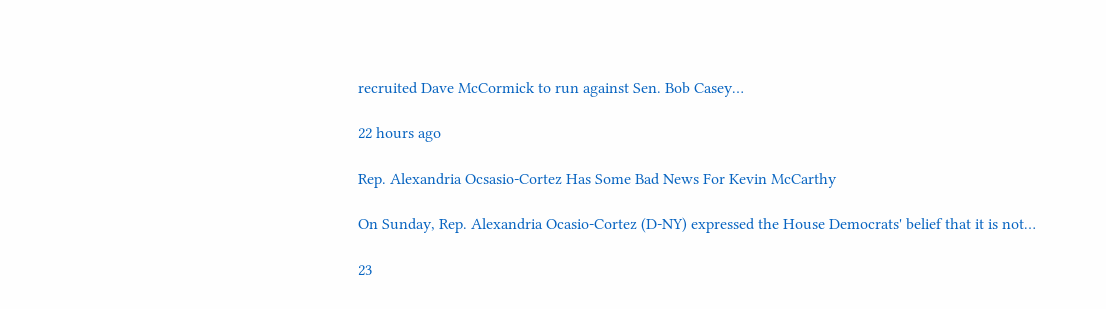recruited Dave McCormick to run against Sen. Bob Casey…

22 hours ago

Rep. Alexandria Ocsasio-Cortez Has Some Bad News For Kevin McCarthy

On Sunday, Rep. Alexandria Ocasio-Cortez (D-NY) expressed the House Democrats' belief that it is not…

23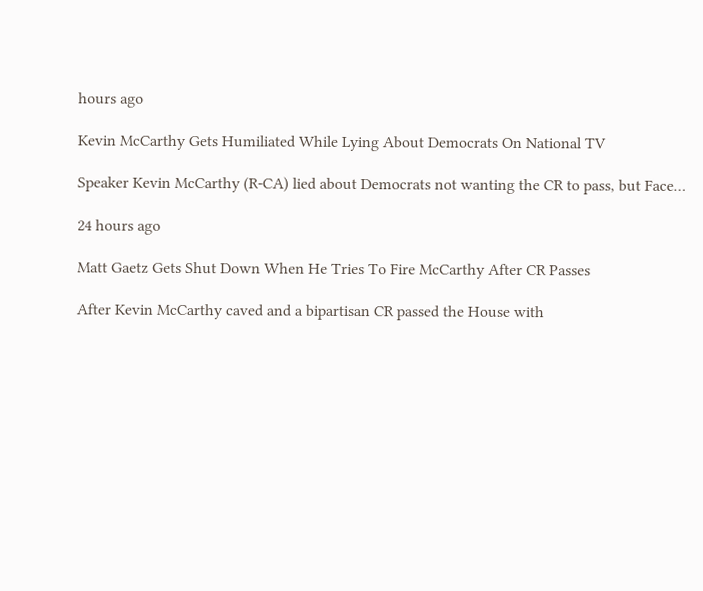hours ago

Kevin McCarthy Gets Humiliated While Lying About Democrats On National TV

Speaker Kevin McCarthy (R-CA) lied about Democrats not wanting the CR to pass, but Face…

24 hours ago

Matt Gaetz Gets Shut Down When He Tries To Fire McCarthy After CR Passes

After Kevin McCarthy caved and a bipartisan CR passed the House with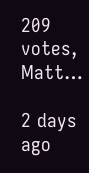209 votes, Matt…

2 days ago